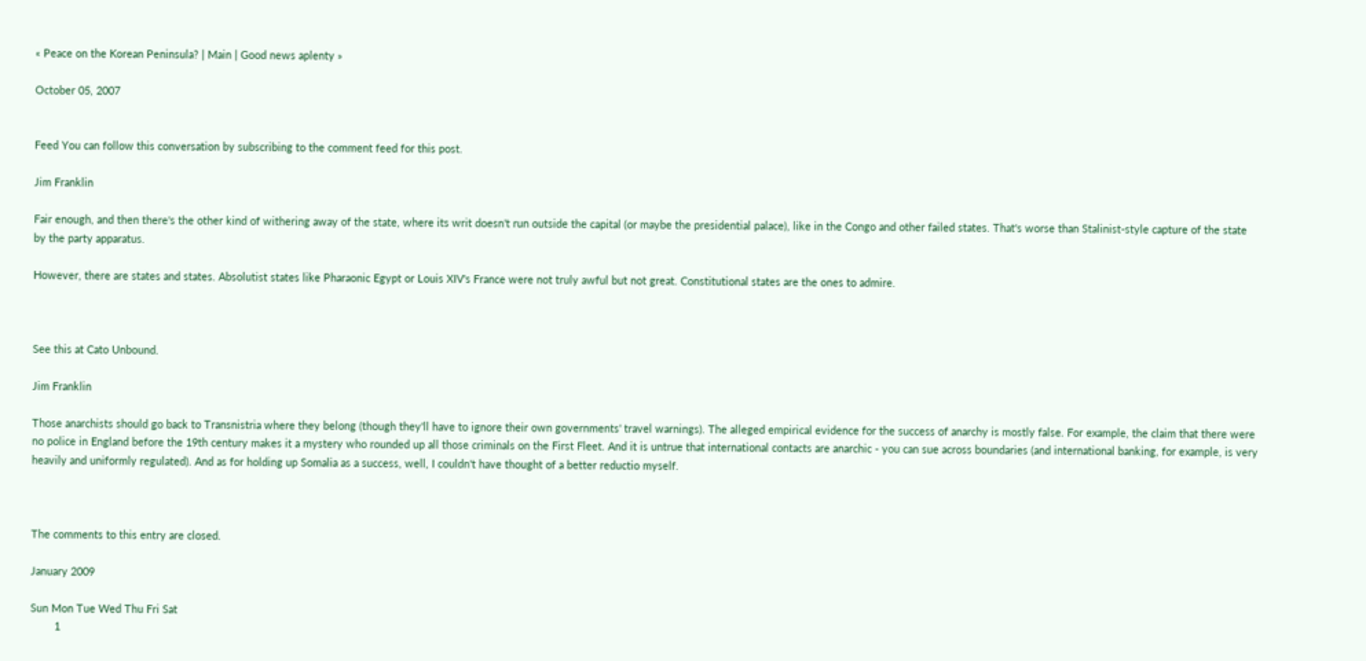« Peace on the Korean Peninsula? | Main | Good news aplenty »

October 05, 2007


Feed You can follow this conversation by subscribing to the comment feed for this post.

Jim Franklin

Fair enough, and then there's the other kind of withering away of the state, where its writ doesn't run outside the capital (or maybe the presidential palace), like in the Congo and other failed states. That's worse than Stalinist-style capture of the state by the party apparatus.

However, there are states and states. Absolutist states like Pharaonic Egypt or Louis XIV's France were not truly awful but not great. Constitutional states are the ones to admire.



See this at Cato Unbound.

Jim Franklin

Those anarchists should go back to Transnistria where they belong (though they'll have to ignore their own governments' travel warnings). The alleged empirical evidence for the success of anarchy is mostly false. For example, the claim that there were no police in England before the 19th century makes it a mystery who rounded up all those criminals on the First Fleet. And it is untrue that international contacts are anarchic - you can sue across boundaries (and international banking, for example, is very heavily and uniformly regulated). And as for holding up Somalia as a success, well, I couldn't have thought of a better reductio myself.



The comments to this entry are closed.

January 2009

Sun Mon Tue Wed Thu Fri Sat
        1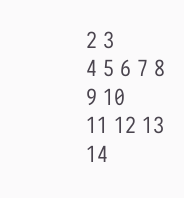2 3
4 5 6 7 8 9 10
11 12 13 14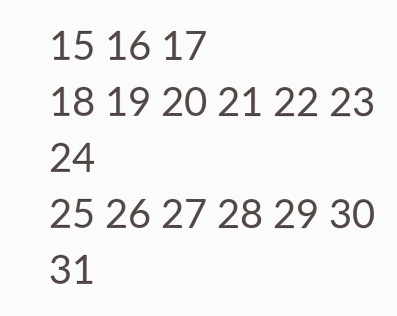15 16 17
18 19 20 21 22 23 24
25 26 27 28 29 30 31